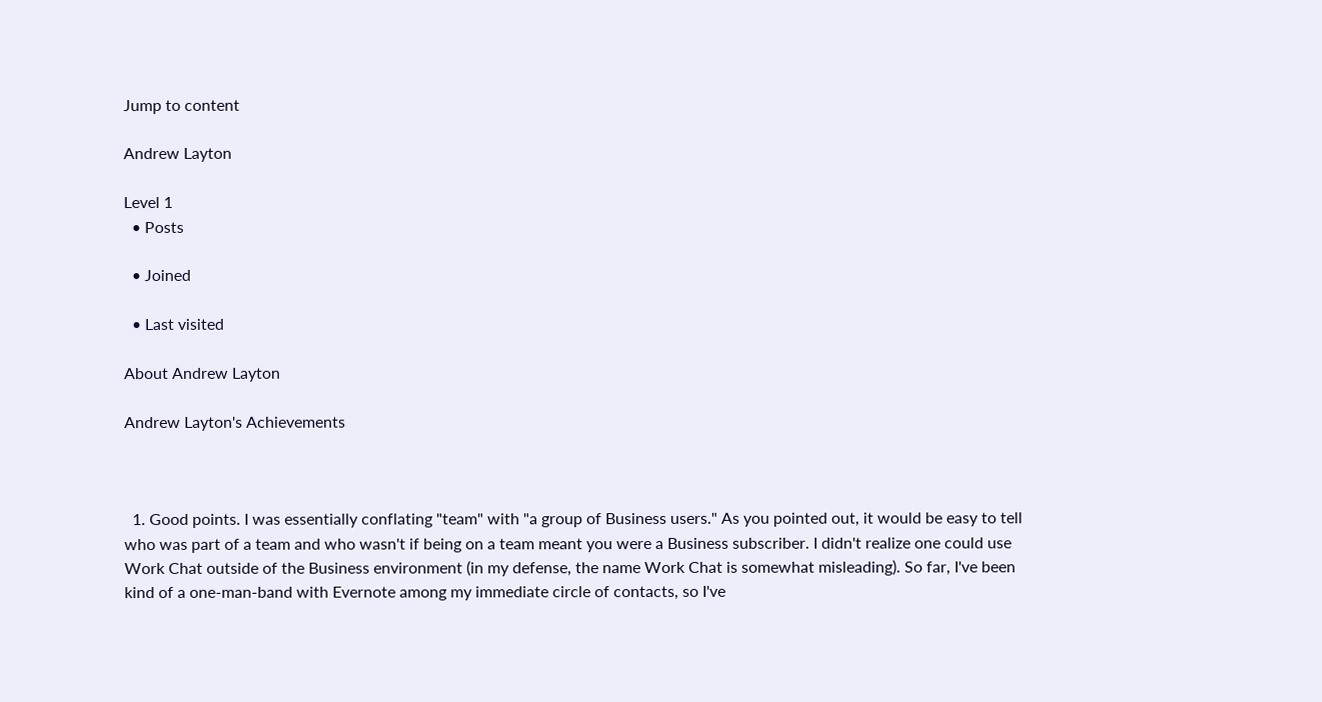Jump to content

Andrew Layton

Level 1
  • Posts

  • Joined

  • Last visited

About Andrew Layton

Andrew Layton's Achievements



  1. Good points. I was essentially conflating "team" with "a group of Business users." As you pointed out, it would be easy to tell who was part of a team and who wasn't if being on a team meant you were a Business subscriber. I didn't realize one could use Work Chat outside of the Business environment (in my defense, the name Work Chat is somewhat misleading). So far, I've been kind of a one-man-band with Evernote among my immediate circle of contacts, so I've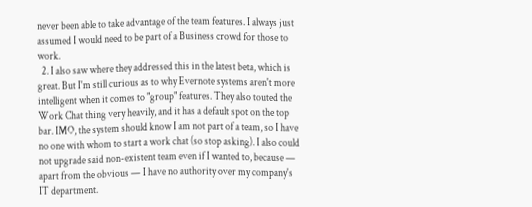never been able to take advantage of the team features. I always just assumed I would need to be part of a Business crowd for those to work.
  2. I also saw where they addressed this in the latest beta, which is great. But I'm still curious as to why Evernote systems aren't more intelligent when it comes to "group" features. They also touted the Work Chat thing very heavily, and it has a default spot on the top bar. IMO, the system should know I am not part of a team, so I have no one with whom to start a work chat (so stop asking). I also could not upgrade said non-existent team even if I wanted to, because — apart from the obvious — I have no authority over my company's IT department.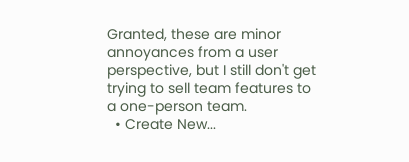Granted, these are minor annoyances from a user perspective, but I still don't get trying to sell team features to a one-person team.
  • Create New...